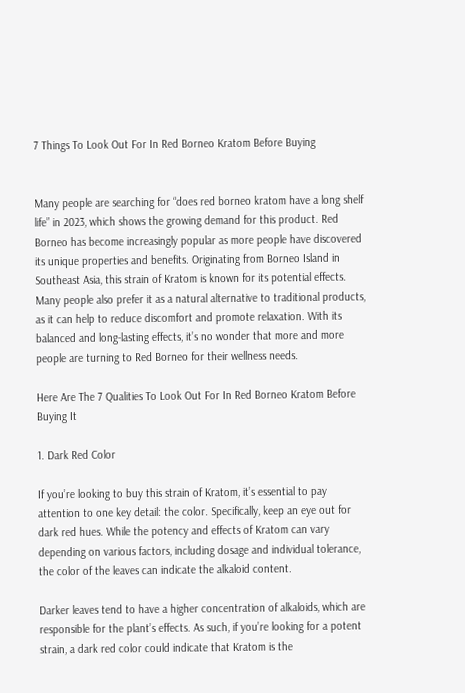7 Things To Look Out For In Red Borneo Kratom Before Buying


Many people are searching for “does red borneo kratom have a long shelf life” in 2023, which shows the growing demand for this product. Red Borneo has become increasingly popular as more people have discovered its unique properties and benefits. Originating from Borneo Island in Southeast Asia, this strain of Kratom is known for its potential effects. Many people also prefer it as a natural alternative to traditional products, as it can help to reduce discomfort and promote relaxation. With its balanced and long-lasting effects, it’s no wonder that more and more people are turning to Red Borneo for their wellness needs.

Here Are The 7 Qualities To Look Out For In Red Borneo Kratom Before Buying It

1. Dark Red Color

If you’re looking to buy this strain of Kratom, it’s essential to pay attention to one key detail: the color. Specifically, keep an eye out for dark red hues. While the potency and effects of Kratom can vary depending on various factors, including dosage and individual tolerance, the color of the leaves can indicate the alkaloid content.

Darker leaves tend to have a higher concentration of alkaloids, which are responsible for the plant’s effects. As such, if you’re looking for a potent strain, a dark red color could indicate that Kratom is the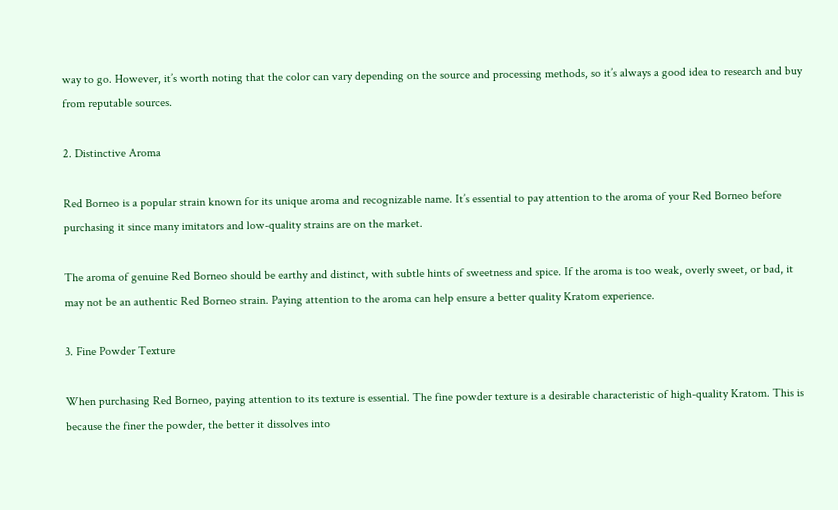way to go. However, it’s worth noting that the color can vary depending on the source and processing methods, so it’s always a good idea to research and buy from reputable sources.

2. Distinctive Aroma

Red Borneo is a popular strain known for its unique aroma and recognizable name. It’s essential to pay attention to the aroma of your Red Borneo before purchasing it since many imitators and low-quality strains are on the market.

The aroma of genuine Red Borneo should be earthy and distinct, with subtle hints of sweetness and spice. If the aroma is too weak, overly sweet, or bad, it may not be an authentic Red Borneo strain. Paying attention to the aroma can help ensure a better quality Kratom experience.

3. Fine Powder Texture

When purchasing Red Borneo, paying attention to its texture is essential. The fine powder texture is a desirable characteristic of high-quality Kratom. This is because the finer the powder, the better it dissolves into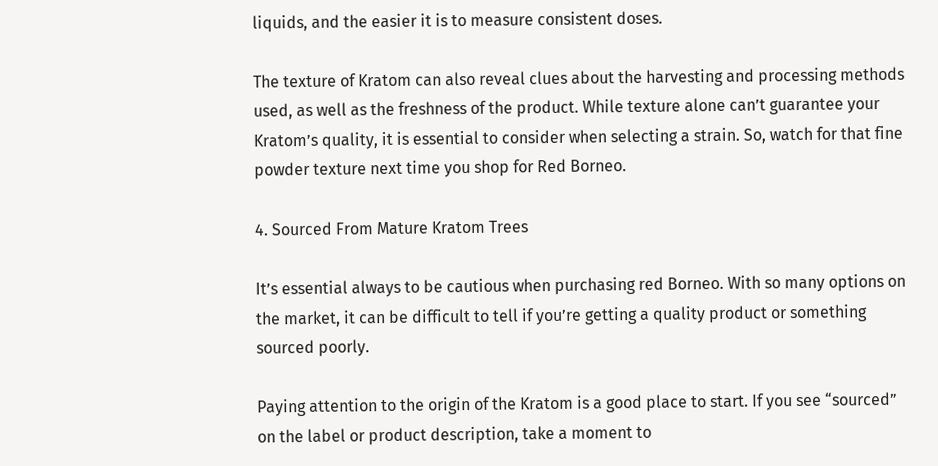liquids, and the easier it is to measure consistent doses.

The texture of Kratom can also reveal clues about the harvesting and processing methods used, as well as the freshness of the product. While texture alone can’t guarantee your Kratom’s quality, it is essential to consider when selecting a strain. So, watch for that fine powder texture next time you shop for Red Borneo.

4. Sourced From Mature Kratom Trees

It’s essential always to be cautious when purchasing red Borneo. With so many options on the market, it can be difficult to tell if you’re getting a quality product or something sourced poorly.

Paying attention to the origin of the Kratom is a good place to start. If you see “sourced” on the label or product description, take a moment to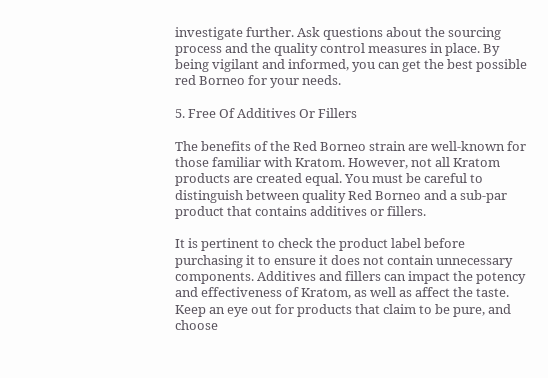investigate further. Ask questions about the sourcing process and the quality control measures in place. By being vigilant and informed, you can get the best possible red Borneo for your needs.

5. Free Of Additives Or Fillers

The benefits of the Red Borneo strain are well-known for those familiar with Kratom. However, not all Kratom products are created equal. You must be careful to distinguish between quality Red Borneo and a sub-par product that contains additives or fillers.

It is pertinent to check the product label before purchasing it to ensure it does not contain unnecessary components. Additives and fillers can impact the potency and effectiveness of Kratom, as well as affect the taste. Keep an eye out for products that claim to be pure, and choose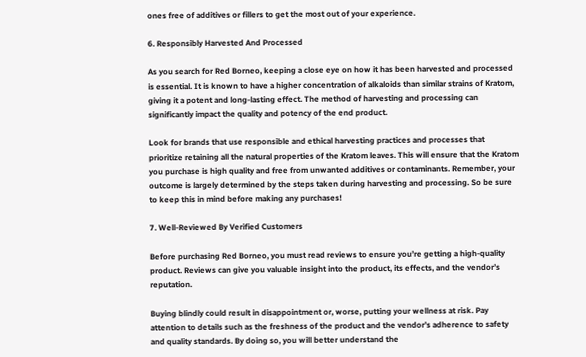ones free of additives or fillers to get the most out of your experience.

6. Responsibly Harvested And Processed

As you search for Red Borneo, keeping a close eye on how it has been harvested and processed is essential. It is known to have a higher concentration of alkaloids than similar strains of Kratom, giving it a potent and long-lasting effect. The method of harvesting and processing can significantly impact the quality and potency of the end product.

Look for brands that use responsible and ethical harvesting practices and processes that prioritize retaining all the natural properties of the Kratom leaves. This will ensure that the Kratom you purchase is high quality and free from unwanted additives or contaminants. Remember, your outcome is largely determined by the steps taken during harvesting and processing. So be sure to keep this in mind before making any purchases!

7. Well-Reviewed By Verified Customers

Before purchasing Red Borneo, you must read reviews to ensure you’re getting a high-quality product. Reviews can give you valuable insight into the product, its effects, and the vendor’s reputation.

Buying blindly could result in disappointment or, worse, putting your wellness at risk. Pay attention to details such as the freshness of the product and the vendor’s adherence to safety and quality standards. By doing so, you will better understand the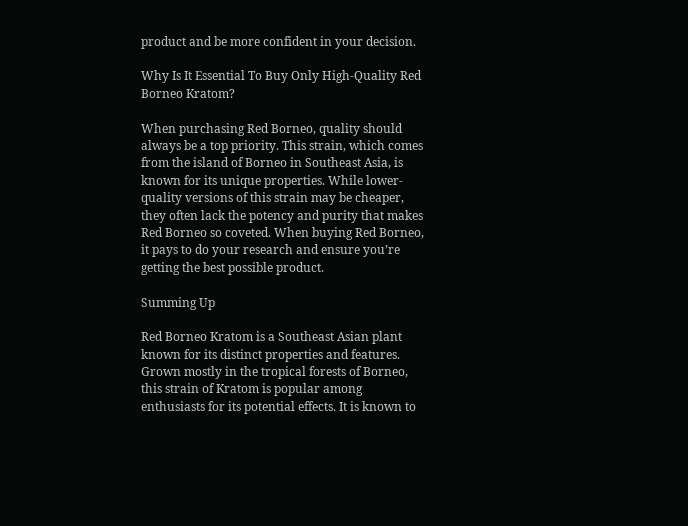product and be more confident in your decision.

Why Is It Essential To Buy Only High-Quality Red Borneo Kratom?

When purchasing Red Borneo, quality should always be a top priority. This strain, which comes from the island of Borneo in Southeast Asia, is known for its unique properties. While lower-quality versions of this strain may be cheaper, they often lack the potency and purity that makes Red Borneo so coveted. When buying Red Borneo, it pays to do your research and ensure you’re getting the best possible product.

Summing Up

Red Borneo Kratom is a Southeast Asian plant known for its distinct properties and features. Grown mostly in the tropical forests of Borneo, this strain of Kratom is popular among enthusiasts for its potential effects. It is known to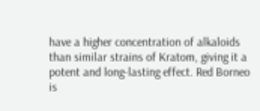have a higher concentration of alkaloids than similar strains of Kratom, giving it a potent and long-lasting effect. Red Borneo is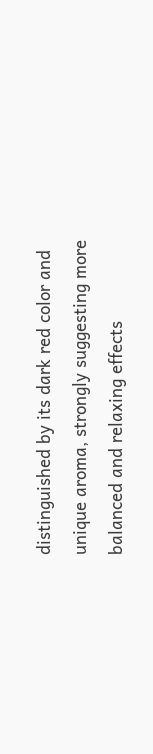distinguished by its dark red color and unique aroma, strongly suggesting more balanced and relaxing effects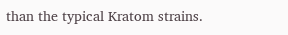than the typical Kratom strains.